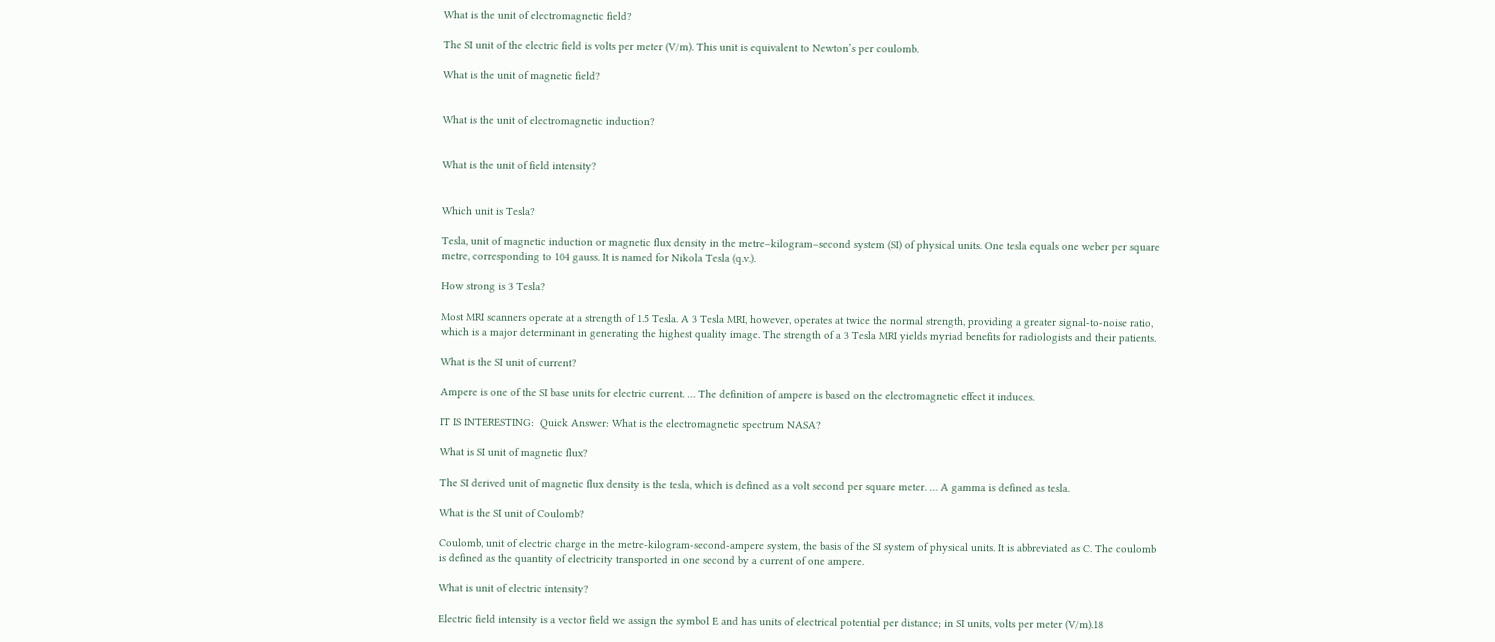What is the unit of electromagnetic field?

The SI unit of the electric field is volts per meter (V/m). This unit is equivalent to Newton’s per coulomb.

What is the unit of magnetic field?


What is the unit of electromagnetic induction?


What is the unit of field intensity?


Which unit is Tesla?

Tesla, unit of magnetic induction or magnetic flux density in the metre–kilogram–second system (SI) of physical units. One tesla equals one weber per square metre, corresponding to 104 gauss. It is named for Nikola Tesla (q.v.).

How strong is 3 Tesla?

Most MRI scanners operate at a strength of 1.5 Tesla. A 3 Tesla MRI, however, operates at twice the normal strength, providing a greater signal-to-noise ratio, which is a major determinant in generating the highest quality image. The strength of a 3 Tesla MRI yields myriad benefits for radiologists and their patients.

What is the SI unit of current?

Ampere is one of the SI base units for electric current. … The definition of ampere is based on the electromagnetic effect it induces.

IT IS INTERESTING:  Quick Answer: What is the electromagnetic spectrum NASA?

What is SI unit of magnetic flux?

The SI derived unit of magnetic flux density is the tesla, which is defined as a volt second per square meter. … A gamma is defined as tesla.

What is the SI unit of Coulomb?

Coulomb, unit of electric charge in the metre-kilogram-second-ampere system, the basis of the SI system of physical units. It is abbreviated as C. The coulomb is defined as the quantity of electricity transported in one second by a current of one ampere.

What is unit of electric intensity?

Electric field intensity is a vector field we assign the symbol E and has units of electrical potential per distance; in SI units, volts per meter (V/m).18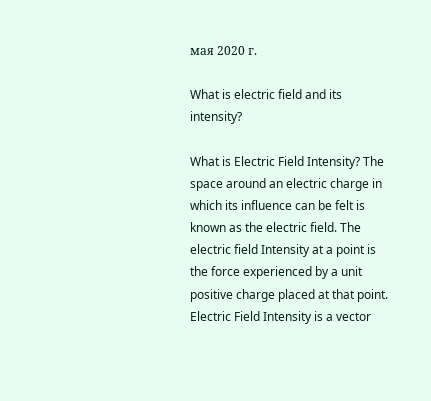мая 2020 г.

What is electric field and its intensity?

What is Electric Field Intensity? The space around an electric charge in which its influence can be felt is known as the electric field. The electric field Intensity at a point is the force experienced by a unit positive charge placed at that point. Electric Field Intensity is a vector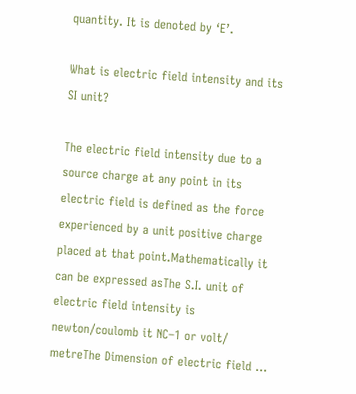quantity. It is denoted by ‘E’.

What is electric field intensity and its SI unit?

The electric field intensity due to a source charge at any point in its electric field is defined as the force experienced by a unit positive charge placed at that point.Mathematically it can be expressed asThe S.I. unit of electric field intensity is newton/coulomb it NC–1 or volt/ metreThe Dimension of electric field …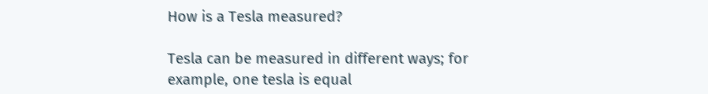How is a Tesla measured?

Tesla can be measured in different ways; for example, one tesla is equal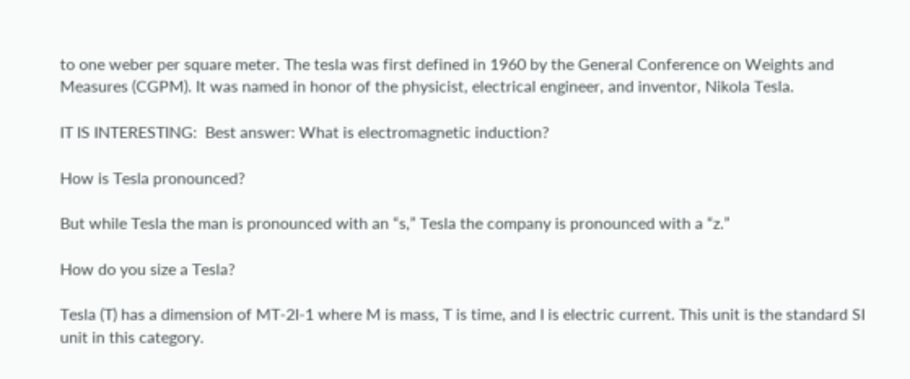to one weber per square meter. The tesla was first defined in 1960 by the General Conference on Weights and Measures (CGPM). It was named in honor of the physicist, electrical engineer, and inventor, Nikola Tesla.

IT IS INTERESTING:  Best answer: What is electromagnetic induction?

How is Tesla pronounced?

But while Tesla the man is pronounced with an “s,” Tesla the company is pronounced with a “z.”

How do you size a Tesla?

Tesla (T) has a dimension of MT-2I-1 where M is mass, T is time, and I is electric current. This unit is the standard SI unit in this category.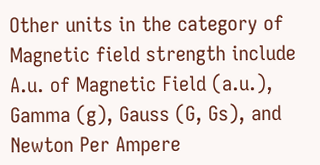Other units in the category of Magnetic field strength include A.u. of Magnetic Field (a.u.), Gamma (g), Gauss (G, Gs), and Newton Per Ampere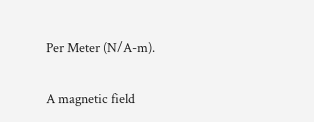Per Meter (N/A-m).

A magnetic field